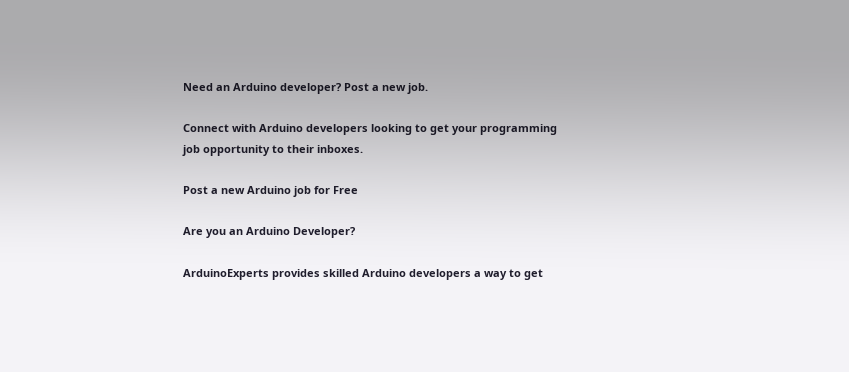Need an Arduino developer? Post a new job.

Connect with Arduino developers looking to get your programming job opportunity to their inboxes.

Post a new Arduino job for Free

Are you an Arduino Developer?

ArduinoExperts provides skilled Arduino developers a way to get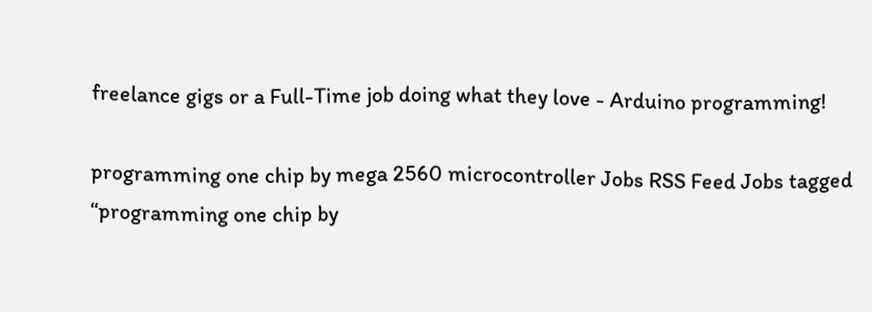freelance gigs or a Full-Time job doing what they love - Arduino programming!

programming one chip by mega 2560 microcontroller Jobs RSS Feed Jobs tagged “programming one chip by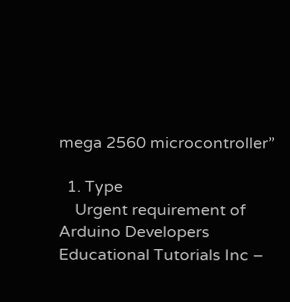mega 2560 microcontroller”

  1. Type
    Urgent requirement of Arduino Developers Educational Tutorials Inc –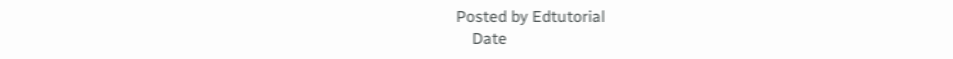Posted by Edtutorial
    Date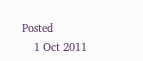Posted
    1 Oct 2011